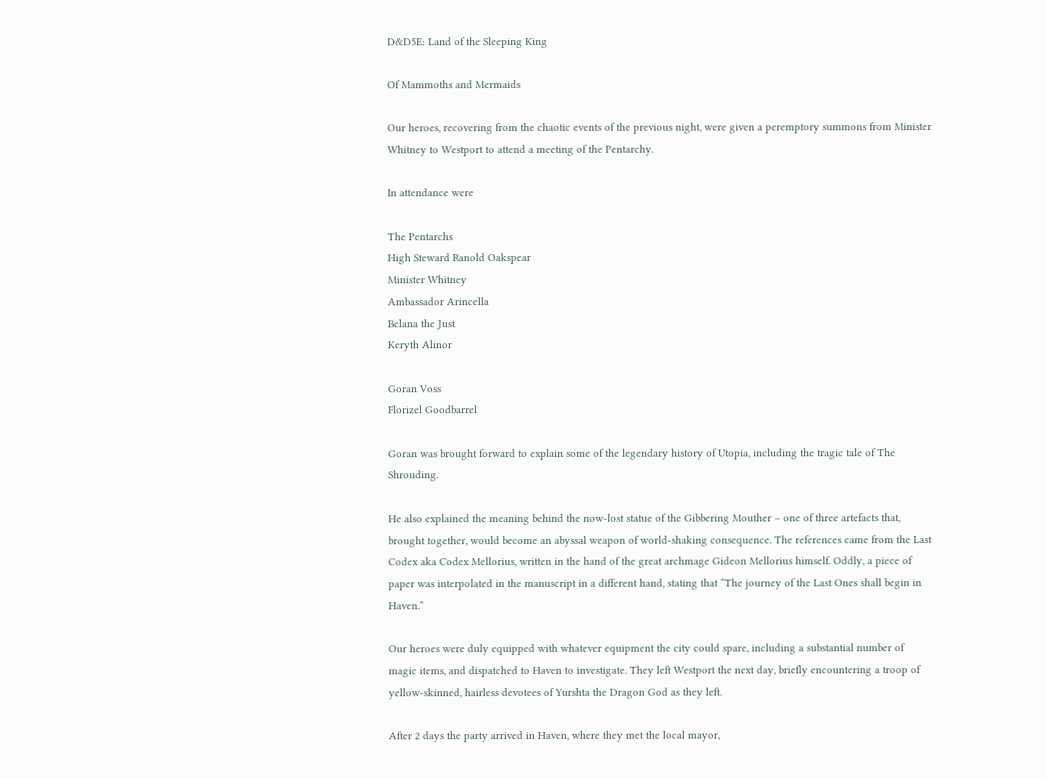D&D5E: Land of the Sleeping King

Of Mammoths and Mermaids

Our heroes, recovering from the chaotic events of the previous night, were given a peremptory summons from Minister Whitney to Westport to attend a meeting of the Pentarchy.

In attendance were

The Pentarchs
High Steward Ranold Oakspear
Minister Whitney
Ambassador Arincella
Belana the Just
Keryth Alinor

Goran Voss
Florizel Goodbarrel

Goran was brought forward to explain some of the legendary history of Utopia, including the tragic tale of The Shrouding.

He also explained the meaning behind the now-lost statue of the Gibbering Mouther – one of three artefacts that, brought together, would become an abyssal weapon of world-shaking consequence. The references came from the Last Codex aka Codex Mellorius, written in the hand of the great archmage Gideon Mellorius himself. Oddly, a piece of paper was interpolated in the manuscript in a different hand, stating that “The journey of the Last Ones shall begin in Haven.”

Our heroes were duly equipped with whatever equipment the city could spare, including a substantial number of magic items, and dispatched to Haven to investigate. They left Westport the next day, briefly encountering a troop of yellow-skinned, hairless devotees of Yurshta the Dragon God as they left.

After 2 days the party arrived in Haven, where they met the local mayor,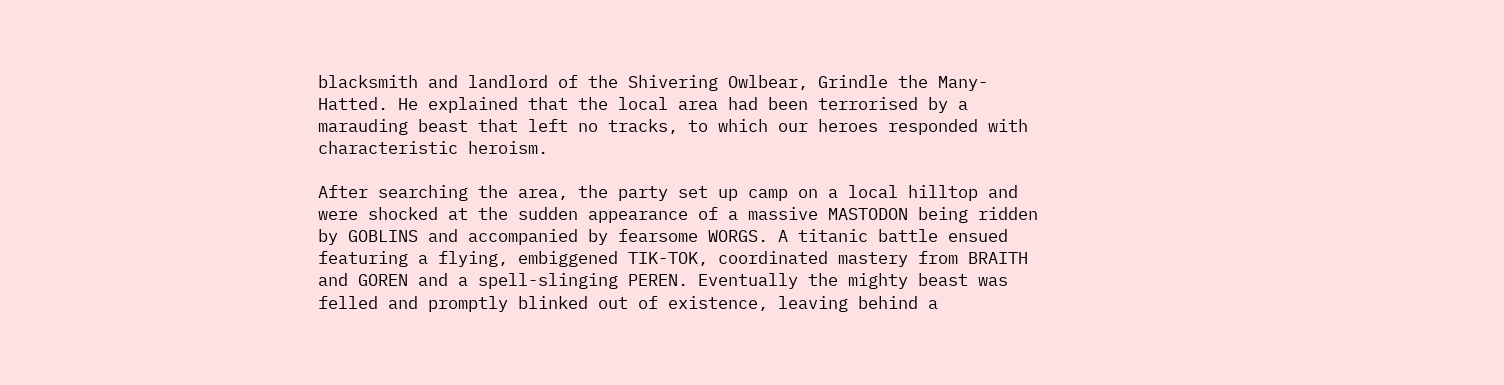blacksmith and landlord of the Shivering Owlbear, Grindle the Many-Hatted. He explained that the local area had been terrorised by a marauding beast that left no tracks, to which our heroes responded with characteristic heroism.

After searching the area, the party set up camp on a local hilltop and were shocked at the sudden appearance of a massive MASTODON being ridden by GOBLINS and accompanied by fearsome WORGS. A titanic battle ensued featuring a flying, embiggened TIK-TOK, coordinated mastery from BRAITH and GOREN and a spell-slinging PEREN. Eventually the mighty beast was felled and promptly blinked out of existence, leaving behind a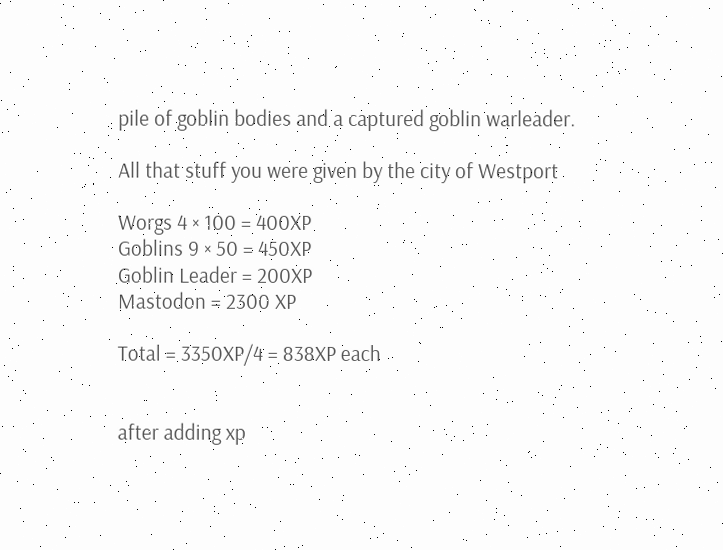pile of goblin bodies and a captured goblin warleader.

All that stuff you were given by the city of Westport

Worgs 4 × 100 = 400XP
Goblins 9 × 50 = 450XP
Goblin Leader = 200XP
Mastodon = 2300 XP

Total = 3350XP/4 = 838XP each


after adding xp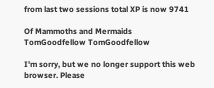from last two sessions total XP is now 9741

Of Mammoths and Mermaids
TomGoodfellow TomGoodfellow

I'm sorry, but we no longer support this web browser. Please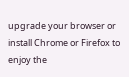upgrade your browser or install Chrome or Firefox to enjoy the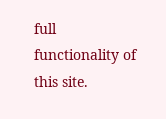full functionality of this site.